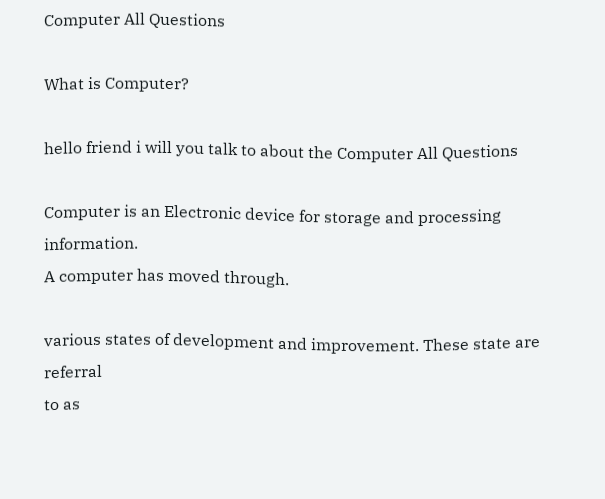Computer All Questions

What is Computer?

hello friend i will you talk to about the Computer All Questions

Computer is an Electronic device for storage and processing information.
A computer has moved through.

various states of development and improvement. These state are referral
to as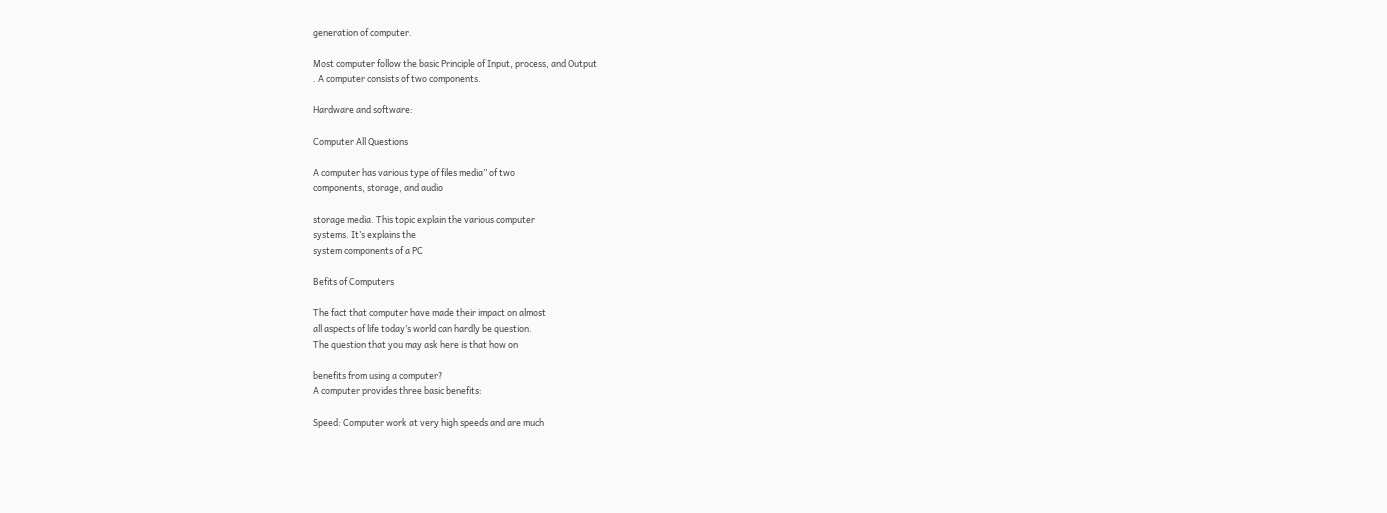generation of computer.

Most computer follow the basic Principle of Input, process, and Output
. A computer consists of two components.

Hardware and software:

Computer All Questions

A computer has various type of files media” of two
components, storage, and audio

storage media. This topic explain the various computer
systems. It’s explains the
system components of a PC

Befits of Computers

The fact that computer have made their impact on almost
all aspects of life today’s world can hardly be question.
The question that you may ask here is that how on

benefits from using a computer?
A computer provides three basic benefits:

Speed: Computer work at very high speeds and are much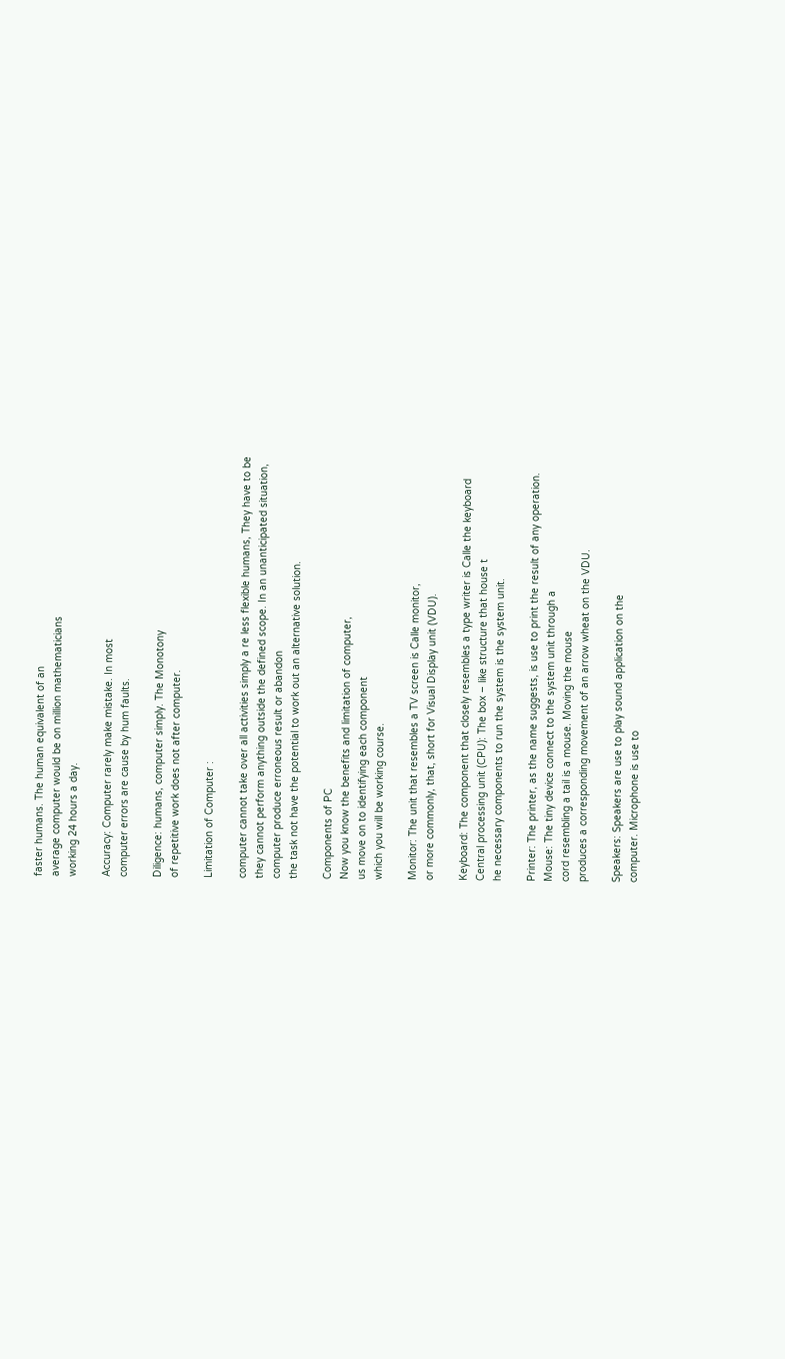faster humans. The human equivalent of an
average computer would be on million mathematicians
working 24 hours a day.

Accuracy: Computer rarely make mistake. In most
computer errors are cause by hum faults.

Diligence: humans, computer simply. The Monotony
of repetitive work does not after computer.

Limitation of Computer :

computer cannot take over all activities simply a re less flexible humans, They have to be
they cannot perform anything outside the defined scope. In an unanticipated situation,
computer produce erroneous result or abandon
the task not have the potential to work out an alternative solution.

Components of PC
Now you know the benefits and limitation of computer,
us move on to identifying each component
which you will be working course.

Monitor: The unit that resembles a TV screen is Calle monitor,
or more commonly, that, short for Visual Display unit (VDU).

Keyboard: The component that closely resembles a type writer is Calle the keyboard
Central processing unit (CPU): The box – like structure that house t
he necessary components to run the system is the system unit.

Printer: The printer, as the name suggests, is use to print the result of any operation.
Mouse: The tiny device connect to the system unit through a
cord resembling a tail is a mouse. Moving the mouse
produces a corresponding movement of an arrow wheat on the VDU.

Speakers: Speakers are use to play sound application on the
computer. Microphone is use to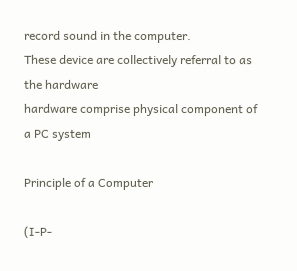record sound in the computer.
These device are collectively referral to as the hardware
hardware comprise physical component of a PC system

Principle of a Computer

(I-P-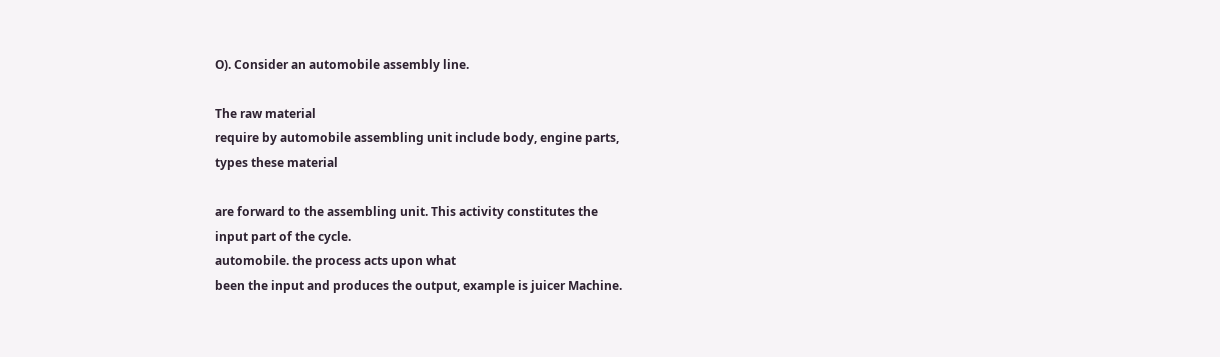O). Consider an automobile assembly line.

The raw material
require by automobile assembling unit include body, engine parts,
types these material

are forward to the assembling unit. This activity constitutes the
input part of the cycle.
automobile. the process acts upon what
been the input and produces the output, example is juicer Machine.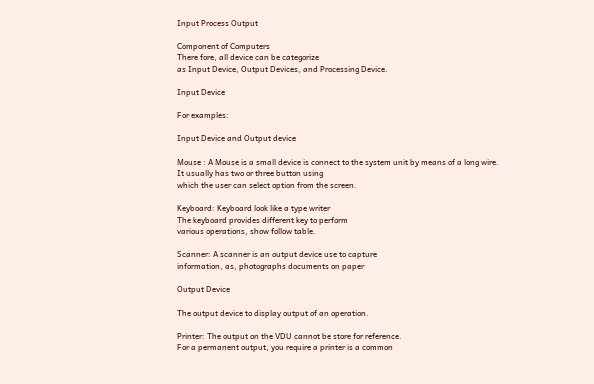Input Process Output

Component of Computers
There fore, all device can be categorize
as Input Device, Output Devices, and Processing Device.

Input Device

For examples:

Input Device and Output device

Mouse : A Mouse is a small device is connect to the system unit by means of a long wire.
It usually has two or three button using
which the user can select option from the screen.

Keyboard: Keyboard look like a type writer
The keyboard provides different key to perform
various operations, show follow table.

Scanner: A scanner is an output device use to capture
information, as, photographs documents on paper

Output Device

The output device to display output of an operation.

Printer: The output on the VDU cannot be store for reference.
For a permanent output, you require a printer is a common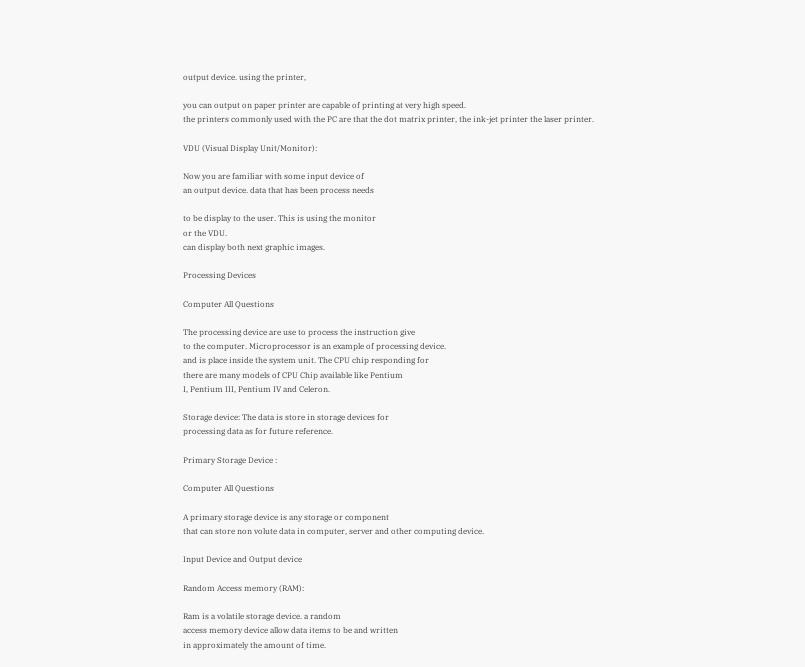output device. using the printer,

you can output on paper printer are capable of printing at very high speed.
the printers commonly used with the PC are that the dot matrix printer, the ink-jet printer the laser printer.

VDU (Visual Display Unit/Monitor):

Now you are familiar with some input device of
an output device. data that has been process needs

to be display to the user. This is using the monitor
or the VDU.
can display both next graphic images.

Processing Devices

Computer All Questions

The processing device are use to process the instruction give
to the computer. Microprocessor is an example of processing device.
and is place inside the system unit. The CPU chip responding for
there are many models of CPU Chip available like Pentium
I, Pentium III, Pentium IV and Celeron.

Storage device: The data is store in storage devices for
processing data as for future reference.

Primary Storage Device :

Computer All Questions

A primary storage device is any storage or component
that can store non volute data in computer, server and other computing device.

Input Device and Output device

Random Access memory (RAM):

Ram is a volatile storage device. a random
access memory device allow data items to be and written
in approximately the amount of time.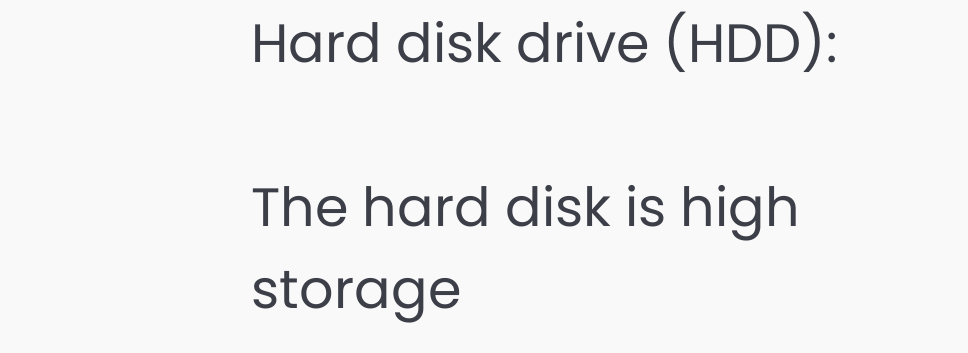Hard disk drive (HDD):

The hard disk is high storage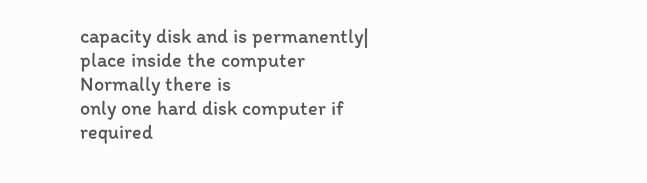capacity disk and is permanently|
place inside the computer Normally there is
only one hard disk computer if required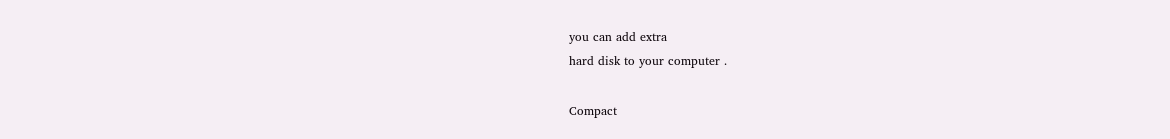you can add extra
hard disk to your computer .

Compact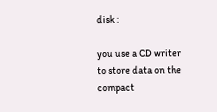disk :

you use a CD writer to store data on the compact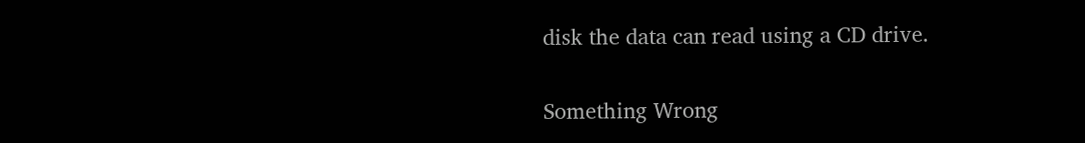disk the data can read using a CD drive.

Something Wrong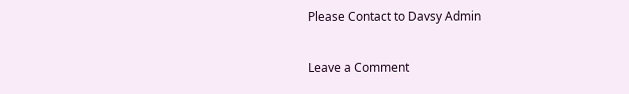Please Contact to Davsy Admin

Leave a Comment